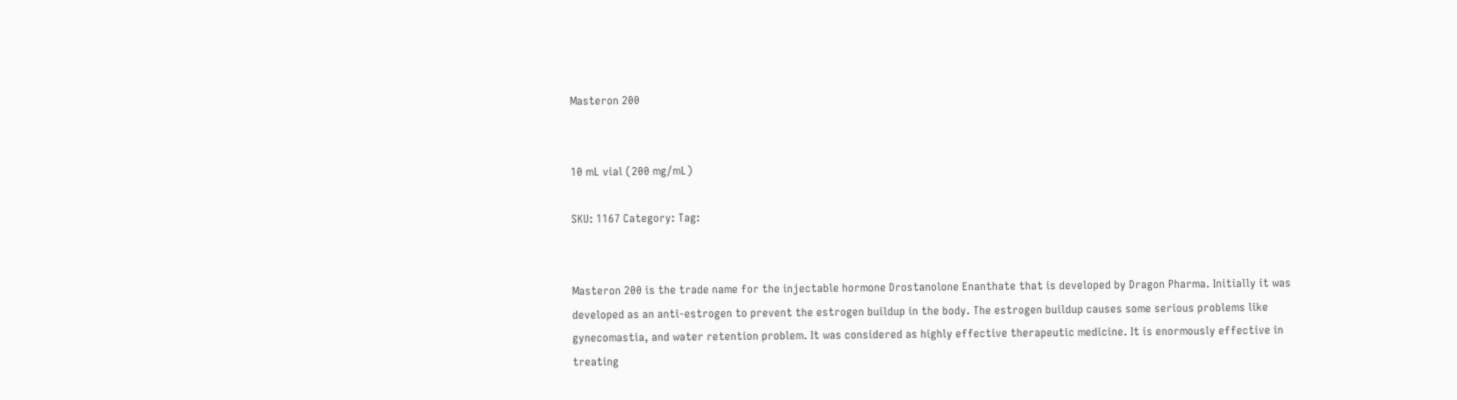Masteron 200


10 mL vial (200 mg/mL)

SKU: 1167 Category: Tag:


Masteron 200 is the trade name for the injectable hormone Drostanolone Enanthate that is developed by Dragon Pharma. Initially it was developed as an anti-estrogen to prevent the estrogen buildup in the body. The estrogen buildup causes some serious problems like gynecomastia, and water retention problem. It was considered as highly effective therapeutic medicine. It is enormously effective in treating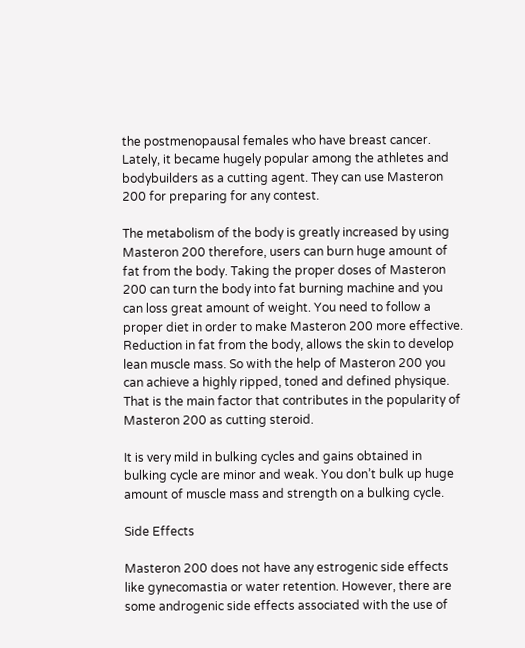the postmenopausal females who have breast cancer. Lately, it became hugely popular among the athletes and bodybuilders as a cutting agent. They can use Masteron 200 for preparing for any contest.

The metabolism of the body is greatly increased by using Masteron 200 therefore, users can burn huge amount of fat from the body. Taking the proper doses of Masteron 200 can turn the body into fat burning machine and you can loss great amount of weight. You need to follow a proper diet in order to make Masteron 200 more effective. Reduction in fat from the body, allows the skin to develop lean muscle mass. So with the help of Masteron 200 you can achieve a highly ripped, toned and defined physique. That is the main factor that contributes in the popularity of Masteron 200 as cutting steroid.

It is very mild in bulking cycles and gains obtained in bulking cycle are minor and weak. You don’t bulk up huge amount of muscle mass and strength on a bulking cycle.

Side Effects

Masteron 200 does not have any estrogenic side effects like gynecomastia or water retention. However, there are some androgenic side effects associated with the use of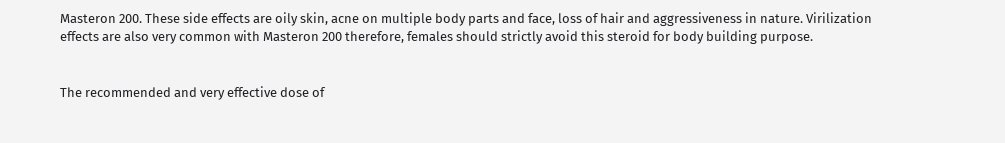Masteron 200. These side effects are oily skin, acne on multiple body parts and face, loss of hair and aggressiveness in nature. Virilization effects are also very common with Masteron 200 therefore, females should strictly avoid this steroid for body building purpose.


The recommended and very effective dose of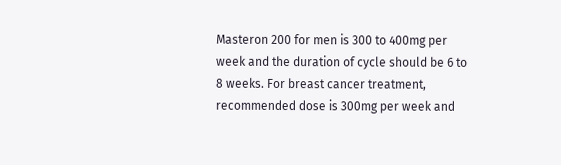Masteron 200 for men is 300 to 400mg per week and the duration of cycle should be 6 to 8 weeks. For breast cancer treatment, recommended dose is 300mg per week and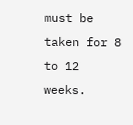must be taken for 8 to 12 weeks.